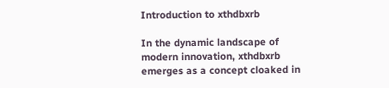Introduction to xthdbxrb

In the dynamic landscape of modern innovation, xthdbxrb emerges as a concept cloaked in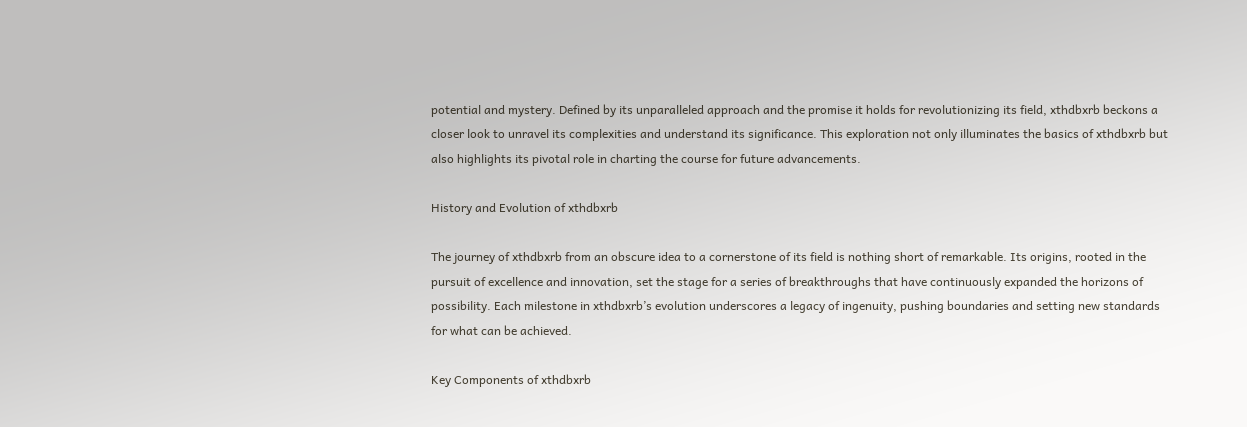potential and mystery. Defined by its unparalleled approach and the promise it holds for revolutionizing its field, xthdbxrb beckons a closer look to unravel its complexities and understand its significance. This exploration not only illuminates the basics of xthdbxrb but also highlights its pivotal role in charting the course for future advancements.

History and Evolution of xthdbxrb

The journey of xthdbxrb from an obscure idea to a cornerstone of its field is nothing short of remarkable. Its origins, rooted in the pursuit of excellence and innovation, set the stage for a series of breakthroughs that have continuously expanded the horizons of possibility. Each milestone in xthdbxrb’s evolution underscores a legacy of ingenuity, pushing boundaries and setting new standards for what can be achieved.

Key Components of xthdbxrb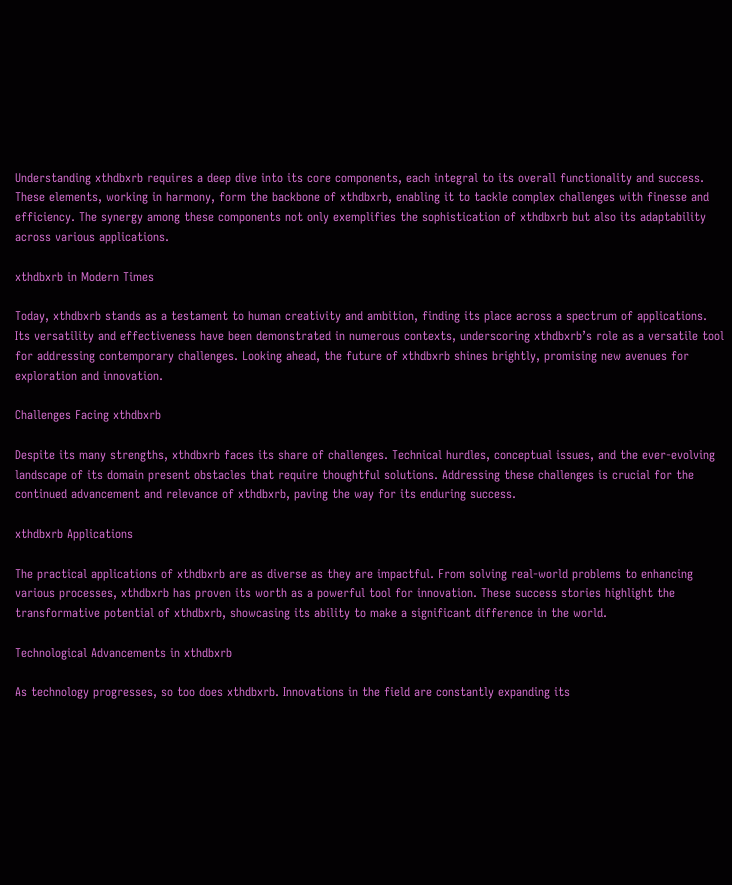Understanding xthdbxrb requires a deep dive into its core components, each integral to its overall functionality and success. These elements, working in harmony, form the backbone of xthdbxrb, enabling it to tackle complex challenges with finesse and efficiency. The synergy among these components not only exemplifies the sophistication of xthdbxrb but also its adaptability across various applications.

xthdbxrb in Modern Times

Today, xthdbxrb stands as a testament to human creativity and ambition, finding its place across a spectrum of applications. Its versatility and effectiveness have been demonstrated in numerous contexts, underscoring xthdbxrb’s role as a versatile tool for addressing contemporary challenges. Looking ahead, the future of xthdbxrb shines brightly, promising new avenues for exploration and innovation.

Challenges Facing xthdbxrb

Despite its many strengths, xthdbxrb faces its share of challenges. Technical hurdles, conceptual issues, and the ever-evolving landscape of its domain present obstacles that require thoughtful solutions. Addressing these challenges is crucial for the continued advancement and relevance of xthdbxrb, paving the way for its enduring success.

xthdbxrb Applications

The practical applications of xthdbxrb are as diverse as they are impactful. From solving real-world problems to enhancing various processes, xthdbxrb has proven its worth as a powerful tool for innovation. These success stories highlight the transformative potential of xthdbxrb, showcasing its ability to make a significant difference in the world.

Technological Advancements in xthdbxrb

As technology progresses, so too does xthdbxrb. Innovations in the field are constantly expanding its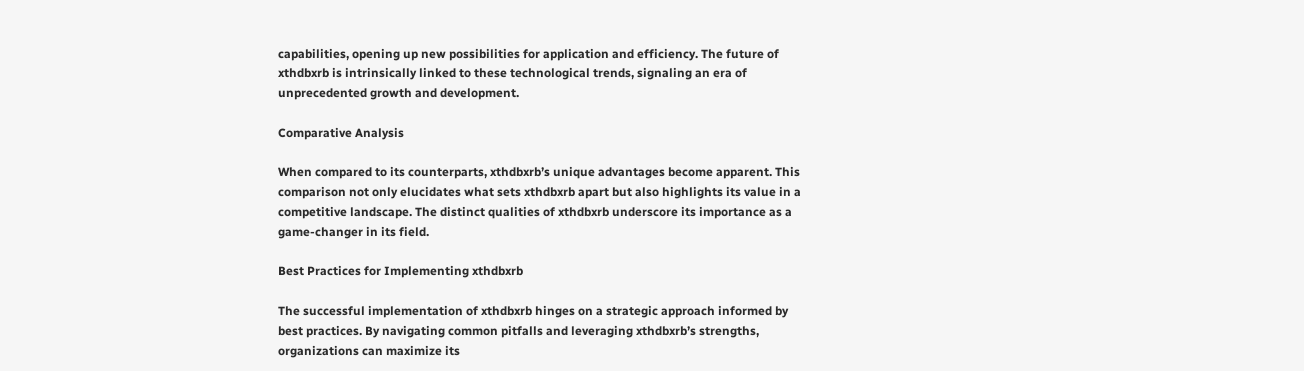capabilities, opening up new possibilities for application and efficiency. The future of xthdbxrb is intrinsically linked to these technological trends, signaling an era of unprecedented growth and development.

Comparative Analysis

When compared to its counterparts, xthdbxrb’s unique advantages become apparent. This comparison not only elucidates what sets xthdbxrb apart but also highlights its value in a competitive landscape. The distinct qualities of xthdbxrb underscore its importance as a game-changer in its field.

Best Practices for Implementing xthdbxrb

The successful implementation of xthdbxrb hinges on a strategic approach informed by best practices. By navigating common pitfalls and leveraging xthdbxrb’s strengths, organizations can maximize its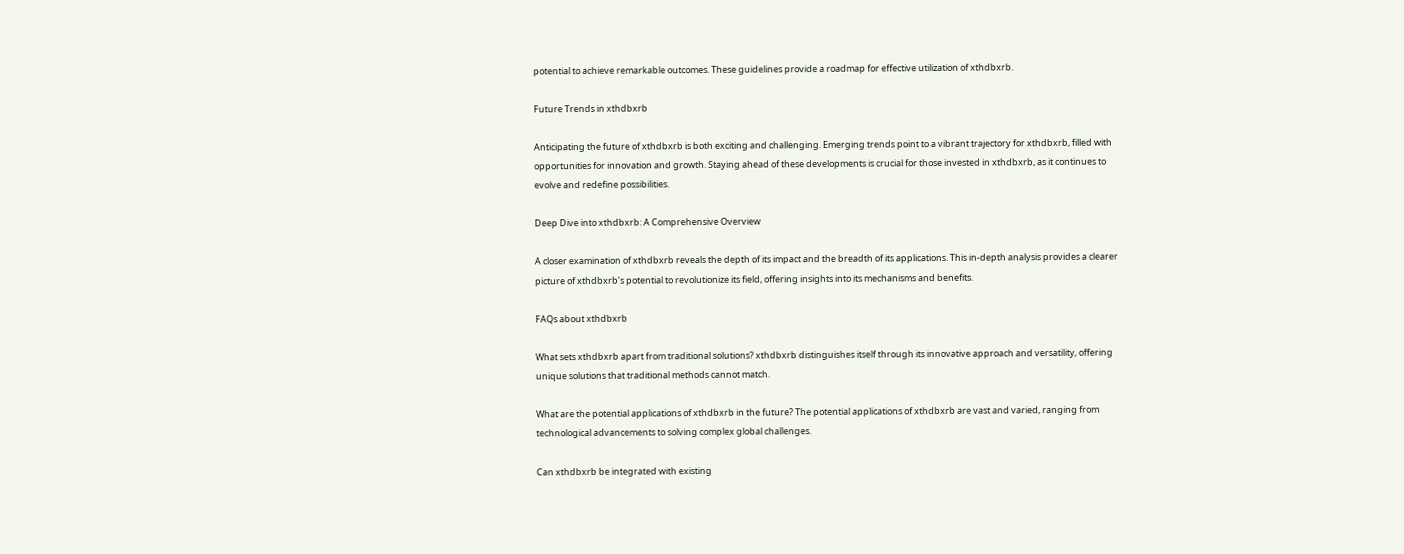potential to achieve remarkable outcomes. These guidelines provide a roadmap for effective utilization of xthdbxrb.

Future Trends in xthdbxrb

Anticipating the future of xthdbxrb is both exciting and challenging. Emerging trends point to a vibrant trajectory for xthdbxrb, filled with opportunities for innovation and growth. Staying ahead of these developments is crucial for those invested in xthdbxrb, as it continues to evolve and redefine possibilities.

Deep Dive into xthdbxrb: A Comprehensive Overview

A closer examination of xthdbxrb reveals the depth of its impact and the breadth of its applications. This in-depth analysis provides a clearer picture of xthdbxrb’s potential to revolutionize its field, offering insights into its mechanisms and benefits.

FAQs about xthdbxrb

What sets xthdbxrb apart from traditional solutions? xthdbxrb distinguishes itself through its innovative approach and versatility, offering unique solutions that traditional methods cannot match.

What are the potential applications of xthdbxrb in the future? The potential applications of xthdbxrb are vast and varied, ranging from technological advancements to solving complex global challenges.

Can xthdbxrb be integrated with existing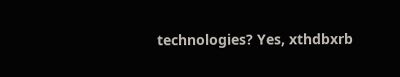technologies? Yes, xthdbxrb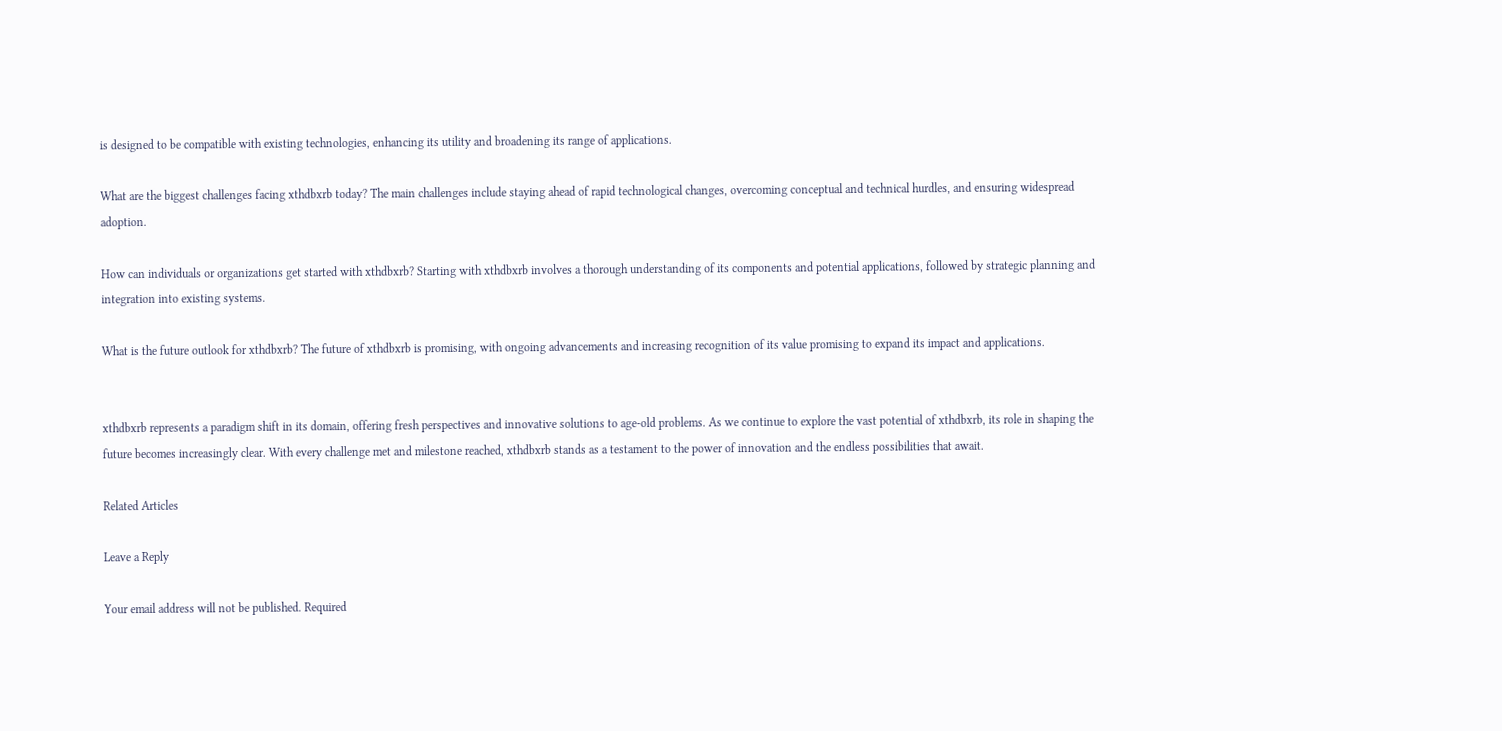is designed to be compatible with existing technologies, enhancing its utility and broadening its range of applications.

What are the biggest challenges facing xthdbxrb today? The main challenges include staying ahead of rapid technological changes, overcoming conceptual and technical hurdles, and ensuring widespread adoption.

How can individuals or organizations get started with xthdbxrb? Starting with xthdbxrb involves a thorough understanding of its components and potential applications, followed by strategic planning and integration into existing systems.

What is the future outlook for xthdbxrb? The future of xthdbxrb is promising, with ongoing advancements and increasing recognition of its value promising to expand its impact and applications.


xthdbxrb represents a paradigm shift in its domain, offering fresh perspectives and innovative solutions to age-old problems. As we continue to explore the vast potential of xthdbxrb, its role in shaping the future becomes increasingly clear. With every challenge met and milestone reached, xthdbxrb stands as a testament to the power of innovation and the endless possibilities that await.

Related Articles

Leave a Reply

Your email address will not be published. Required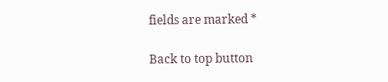fields are marked *

Back to top button